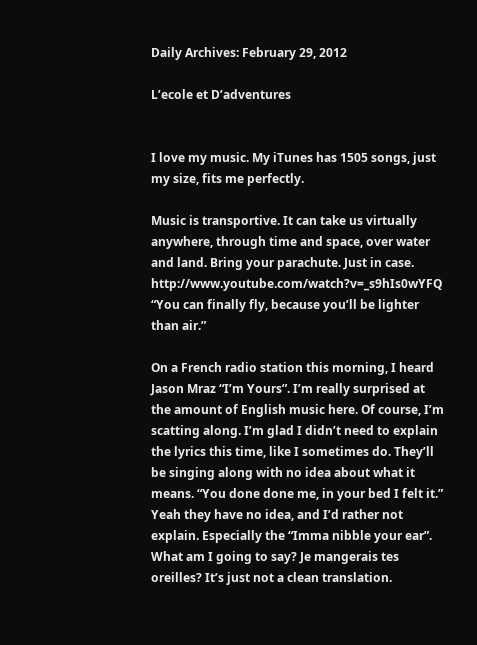Daily Archives: February 29, 2012

L’ecole et D’adventures


I love my music. My iTunes has 1505 songs, just my size, fits me perfectly.

Music is transportive. It can take us virtually anywhere, through time and space, over water and land. Bring your parachute. Just in case. http://www.youtube.com/watch?v=_s9hIs0wYFQ “You can finally fly, because you’ll be lighter than air.”

On a French radio station this morning, I heard Jason Mraz “I’m Yours”. I’m really surprised at the amount of English music here. Of course, I’m scatting along. I’m glad I didn’t need to explain the lyrics this time, like I sometimes do. They’ll be singing along with no idea about what it means. “You done done me, in your bed I felt it.” Yeah they have no idea, and I’d rather not explain. Especially the “Imma nibble your ear”. What am I going to say? Je mangerais tes oreilles? It’s just not a clean translation.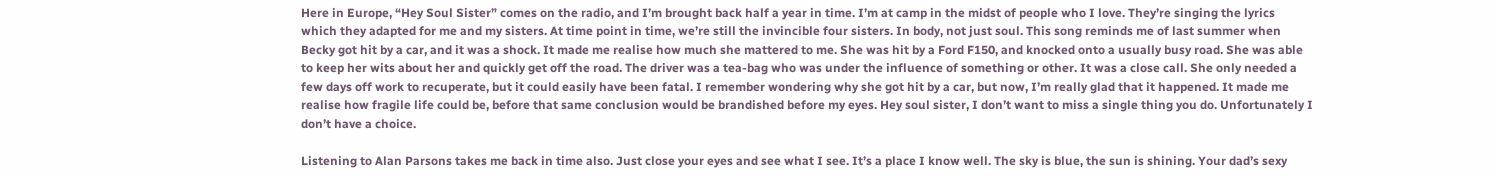Here in Europe, “Hey Soul Sister” comes on the radio, and I’m brought back half a year in time. I’m at camp in the midst of people who I love. They’re singing the lyrics which they adapted for me and my sisters. At time point in time, we’re still the invincible four sisters. In body, not just soul. This song reminds me of last summer when Becky got hit by a car, and it was a shock. It made me realise how much she mattered to me. She was hit by a Ford F150, and knocked onto a usually busy road. She was able to keep her wits about her and quickly get off the road. The driver was a tea-bag who was under the influence of something or other. It was a close call. She only needed a few days off work to recuperate, but it could easily have been fatal. I remember wondering why she got hit by a car, but now, I’m really glad that it happened. It made me realise how fragile life could be, before that same conclusion would be brandished before my eyes. Hey soul sister, I don’t want to miss a single thing you do. Unfortunately I don’t have a choice.

Listening to Alan Parsons takes me back in time also. Just close your eyes and see what I see. It’s a place I know well. The sky is blue, the sun is shining. Your dad’s sexy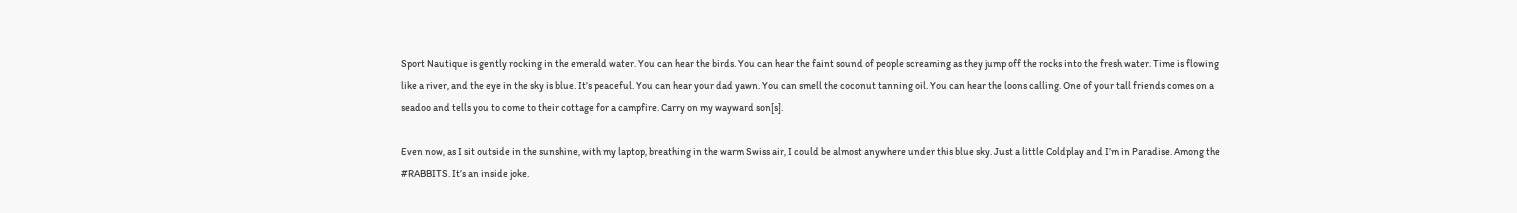Sport Nautique is gently rocking in the emerald water. You can hear the birds. You can hear the faint sound of people screaming as they jump off the rocks into the fresh water. Time is flowing like a river, and the eye in the sky is blue. It’s peaceful. You can hear your dad yawn. You can smell the coconut tanning oil. You can hear the loons calling. One of your tall friends comes on a seadoo and tells you to come to their cottage for a campfire. Carry on my wayward son[s].

Even now, as I sit outside in the sunshine, with my laptop, breathing in the warm Swiss air, I could be almost anywhere under this blue sky. Just a little Coldplay and I’m in Paradise. Among the #RABBITS. It’s an inside joke.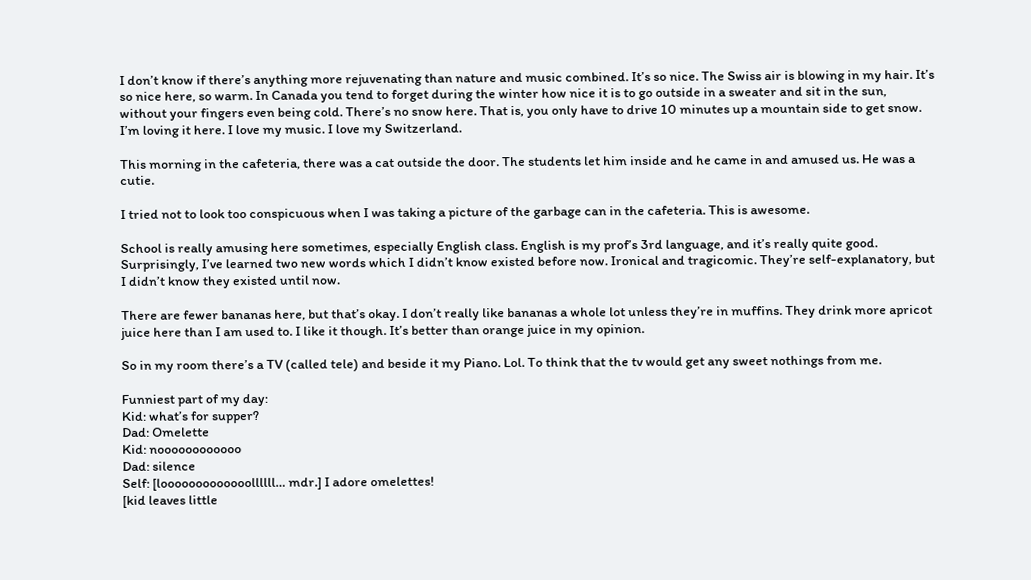I don’t know if there’s anything more rejuvenating than nature and music combined. It’s so nice. The Swiss air is blowing in my hair. It’s so nice here, so warm. In Canada you tend to forget during the winter how nice it is to go outside in a sweater and sit in the sun, without your fingers even being cold. There’s no snow here. That is, you only have to drive 10 minutes up a mountain side to get snow. I’m loving it here. I love my music. I love my Switzerland.

This morning in the cafeteria, there was a cat outside the door. The students let him inside and he came in and amused us. He was a cutie.

I tried not to look too conspicuous when I was taking a picture of the garbage can in the cafeteria. This is awesome.

School is really amusing here sometimes, especially English class. English is my prof’s 3rd language, and it’s really quite good. Surprisingly, I’ve learned two new words which I didn’t know existed before now. Ironical and tragicomic. They’re self-explanatory, but I didn’t know they existed until now.

There are fewer bananas here, but that’s okay. I don’t really like bananas a whole lot unless they’re in muffins. They drink more apricot juice here than I am used to. I like it though. It’s better than orange juice in my opinion.

So in my room there’s a TV (called tele) and beside it my Piano. Lol. To think that the tv would get any sweet nothings from me.

Funniest part of my day:
Kid: what’s for supper?
Dad: Omelette
Kid: noooooooooooo
Dad: silence
Self: [looooooooooooollllll… mdr.] I adore omelettes!
[kid leaves little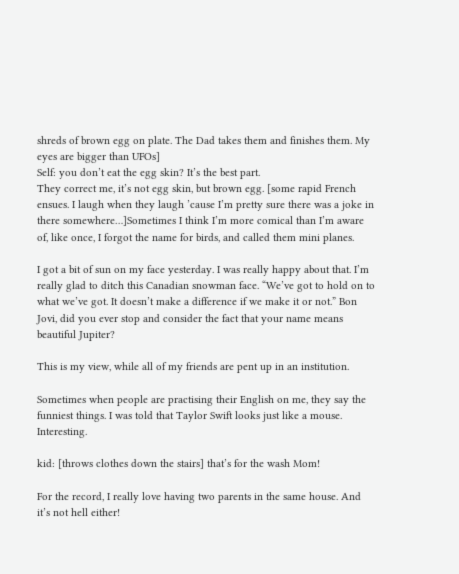shreds of brown egg on plate. The Dad takes them and finishes them. My eyes are bigger than UFOs]
Self: you don’t eat the egg skin? It’s the best part.
They correct me, it’s not egg skin, but brown egg. [some rapid French ensues. I laugh when they laugh ’cause I’m pretty sure there was a joke in there somewhere…]Sometimes I think I’m more comical than I’m aware of, like once, I forgot the name for birds, and called them mini planes.

I got a bit of sun on my face yesterday. I was really happy about that. I’m really glad to ditch this Canadian snowman face. “We’ve got to hold on to what we’ve got. It doesn’t make a difference if we make it or not.” Bon Jovi, did you ever stop and consider the fact that your name means beautiful Jupiter?

This is my view, while all of my friends are pent up in an institution.

Sometimes when people are practising their English on me, they say the funniest things. I was told that Taylor Swift looks just like a mouse. Interesting.

kid: [throws clothes down the stairs] that’s for the wash Mom!

For the record, I really love having two parents in the same house. And it’s not hell either!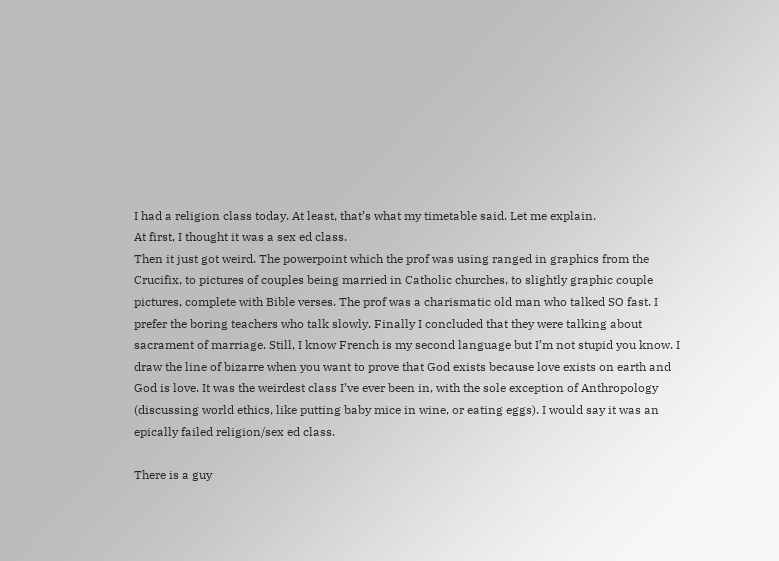I had a religion class today. At least, that’s what my timetable said. Let me explain.
At first, I thought it was a sex ed class.
Then it just got weird. The powerpoint which the prof was using ranged in graphics from the Crucifix, to pictures of couples being married in Catholic churches, to slightly graphic couple pictures, complete with Bible verses. The prof was a charismatic old man who talked SO fast. I prefer the boring teachers who talk slowly. Finally I concluded that they were talking about sacrament of marriage. Still, I know French is my second language but I’m not stupid you know. I draw the line of bizarre when you want to prove that God exists because love exists on earth and God is love. It was the weirdest class I’ve ever been in, with the sole exception of Anthropology (discussing world ethics, like putting baby mice in wine, or eating eggs). I would say it was an epically failed religion/sex ed class.

There is a guy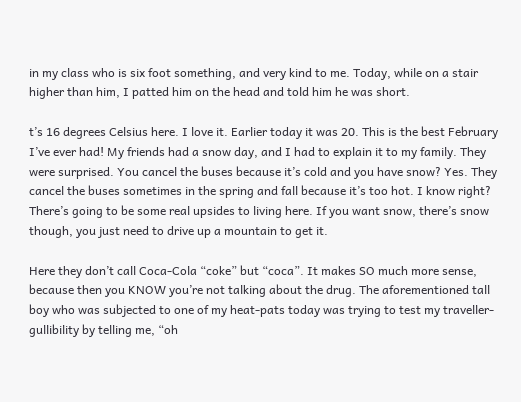in my class who is six foot something, and very kind to me. Today, while on a stair higher than him, I patted him on the head and told him he was short.

t’s 16 degrees Celsius here. I love it. Earlier today it was 20. This is the best February I’ve ever had! My friends had a snow day, and I had to explain it to my family. They were surprised. You cancel the buses because it’s cold and you have snow? Yes. They cancel the buses sometimes in the spring and fall because it’s too hot. I know right? There’s going to be some real upsides to living here. If you want snow, there’s snow though, you just need to drive up a mountain to get it.

Here they don’t call Coca-Cola “coke” but “coca”. It makes SO much more sense, because then you KNOW you’re not talking about the drug. The aforementioned tall boy who was subjected to one of my heat-pats today was trying to test my traveller-gullibility by telling me, “oh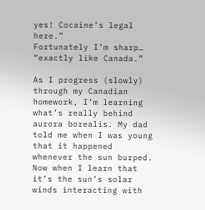yes! Cocaine’s legal here.”
Fortunately I’m sharp… “exactly like Canada.”

As I progress (slowly) through my Canadian homework, I’m learning what’s really behind aurora borealis. My dad told me when I was young that it happened whenever the sun burped. Now when I learn that it’s the sun’s solar winds interacting with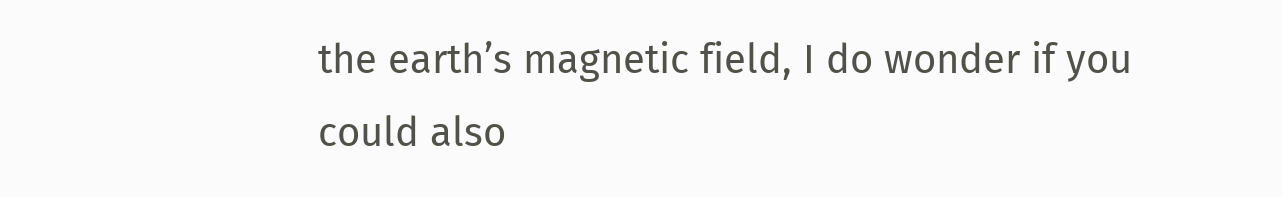the earth’s magnetic field, I do wonder if you could also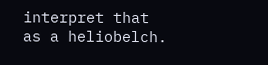interpret that as a heliobelch.